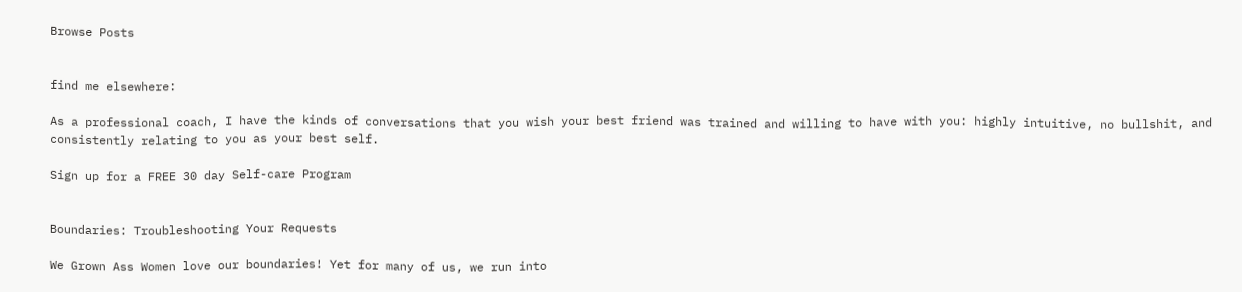Browse Posts


find me elsewhere:

As a professional coach, I have the kinds of conversations that you wish your best friend was trained and willing to have with you: highly intuitive, no bullshit, and consistently relating to you as your best self.

Sign up for a FREE 30 day Self-care Program


Boundaries: Troubleshooting Your Requests

We Grown Ass Women love our boundaries! Yet for many of us, we run into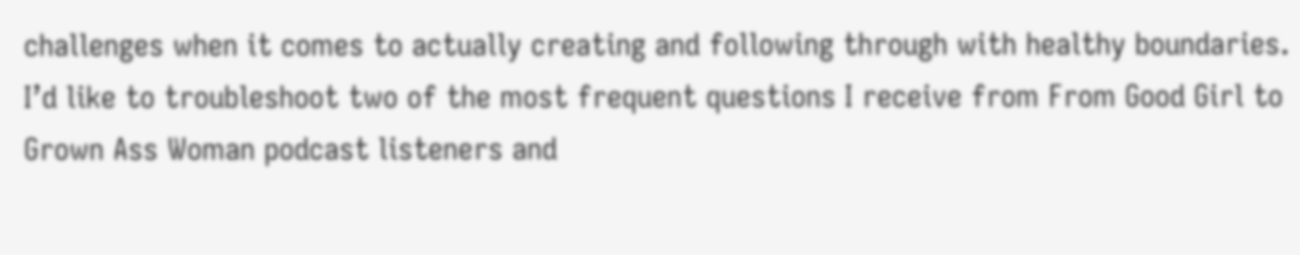challenges when it comes to actually creating and following through with healthy boundaries. I’d like to troubleshoot two of the most frequent questions I receive from From Good Girl to Grown Ass Woman podcast listeners and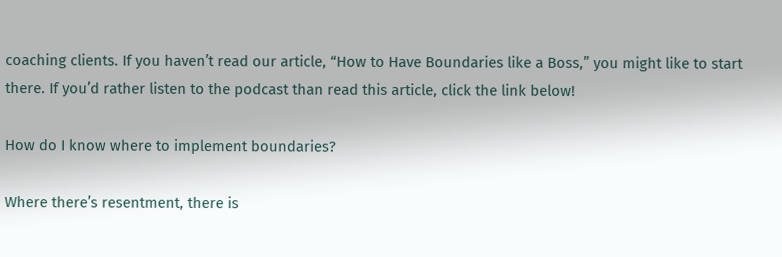coaching clients. If you haven’t read our article, “How to Have Boundaries like a Boss,” you might like to start there. If you’d rather listen to the podcast than read this article, click the link below!

How do I know where to implement boundaries?

Where there’s resentment, there is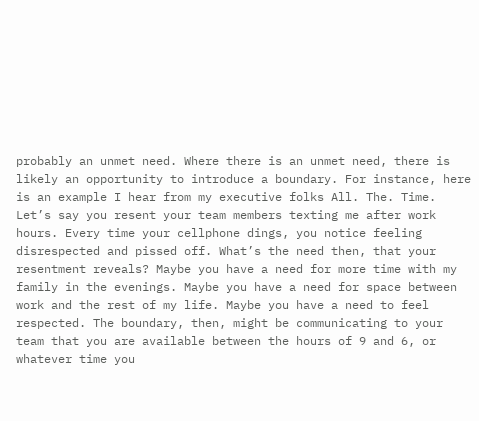probably an unmet need. Where there is an unmet need, there is likely an opportunity to introduce a boundary. For instance, here is an example I hear from my executive folks All. The. Time. Let’s say you resent your team members texting me after work hours. Every time your cellphone dings, you notice feeling disrespected and pissed off. What’s the need then, that your resentment reveals? Maybe you have a need for more time with my family in the evenings. Maybe you have a need for space between work and the rest of my life. Maybe you have a need to feel respected. The boundary, then, might be communicating to your team that you are available between the hours of 9 and 6, or whatever time you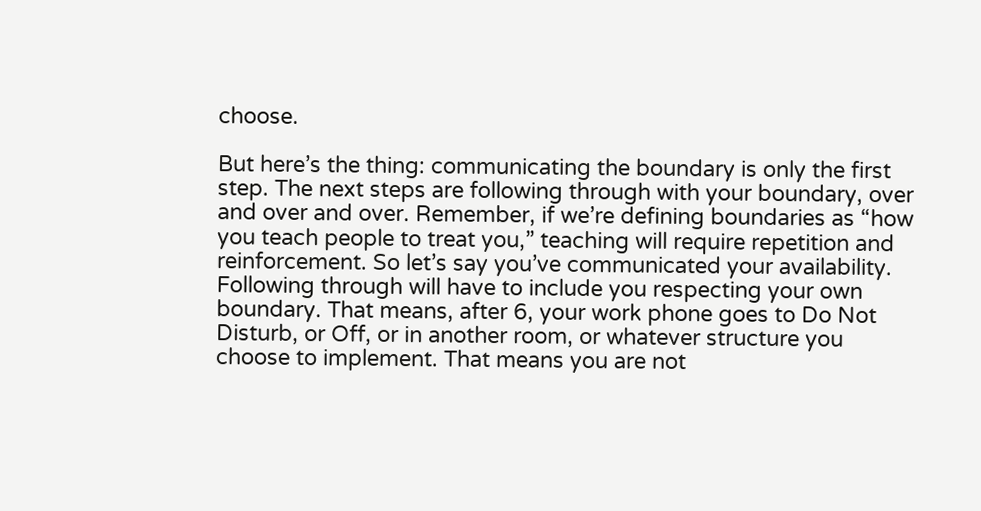choose.

But here’s the thing: communicating the boundary is only the first step. The next steps are following through with your boundary, over and over and over. Remember, if we’re defining boundaries as “how you teach people to treat you,” teaching will require repetition and reinforcement. So let’s say you’ve communicated your availability. Following through will have to include you respecting your own boundary. That means, after 6, your work phone goes to Do Not Disturb, or Off, or in another room, or whatever structure you choose to implement. That means you are not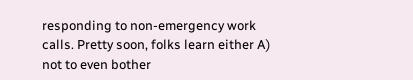responding to non-emergency work calls. Pretty soon, folks learn either A) not to even bother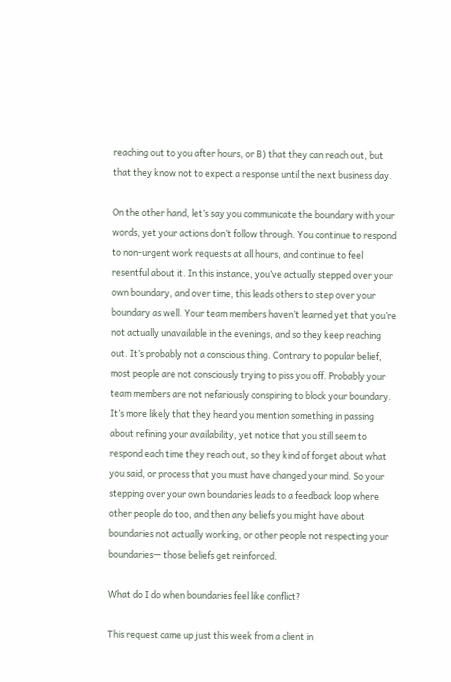reaching out to you after hours, or B) that they can reach out, but that they know not to expect a response until the next business day.

On the other hand, let’s say you communicate the boundary with your words, yet your actions don’t follow through. You continue to respond to non-urgent work requests at all hours, and continue to feel resentful about it. In this instance, you’ve actually stepped over your own boundary, and over time, this leads others to step over your boundary as well. Your team members haven’t learned yet that you’re not actually unavailable in the evenings, and so they keep reaching out. It’s probably not a conscious thing. Contrary to popular belief, most people are not consciously trying to piss you off. Probably your team members are not nefariously conspiring to block your boundary. It’s more likely that they heard you mention something in passing about refining your availability, yet notice that you still seem to respond each time they reach out, so they kind of forget about what you said, or process that you must have changed your mind. So your stepping over your own boundaries leads to a feedback loop where other people do too, and then any beliefs you might have about boundaries not actually working, or other people not respecting your boundaries— those beliefs get reinforced.

What do I do when boundaries feel like conflict?

This request came up just this week from a client in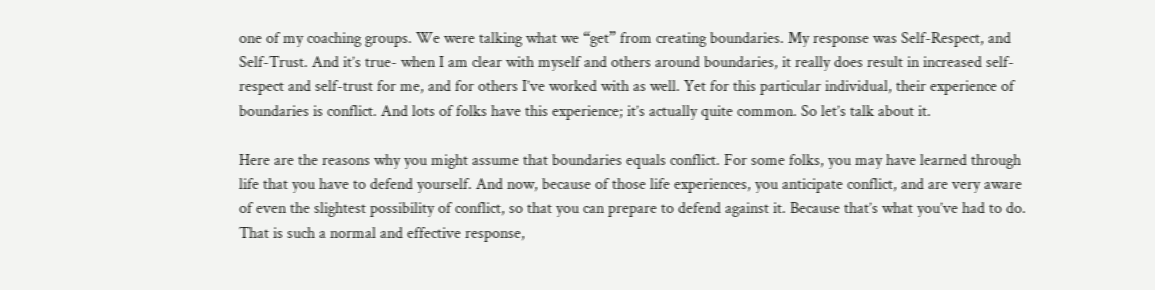one of my coaching groups. We were talking what we “get” from creating boundaries. My response was Self-Respect, and Self-Trust. And it’s true- when I am clear with myself and others around boundaries, it really does result in increased self-respect and self-trust for me, and for others I’ve worked with as well. Yet for this particular individual, their experience of boundaries is conflict. And lots of folks have this experience; it’s actually quite common. So let’s talk about it.

Here are the reasons why you might assume that boundaries equals conflict. For some folks, you may have learned through life that you have to defend yourself. And now, because of those life experiences, you anticipate conflict, and are very aware of even the slightest possibility of conflict, so that you can prepare to defend against it. Because that’s what you’ve had to do. That is such a normal and effective response,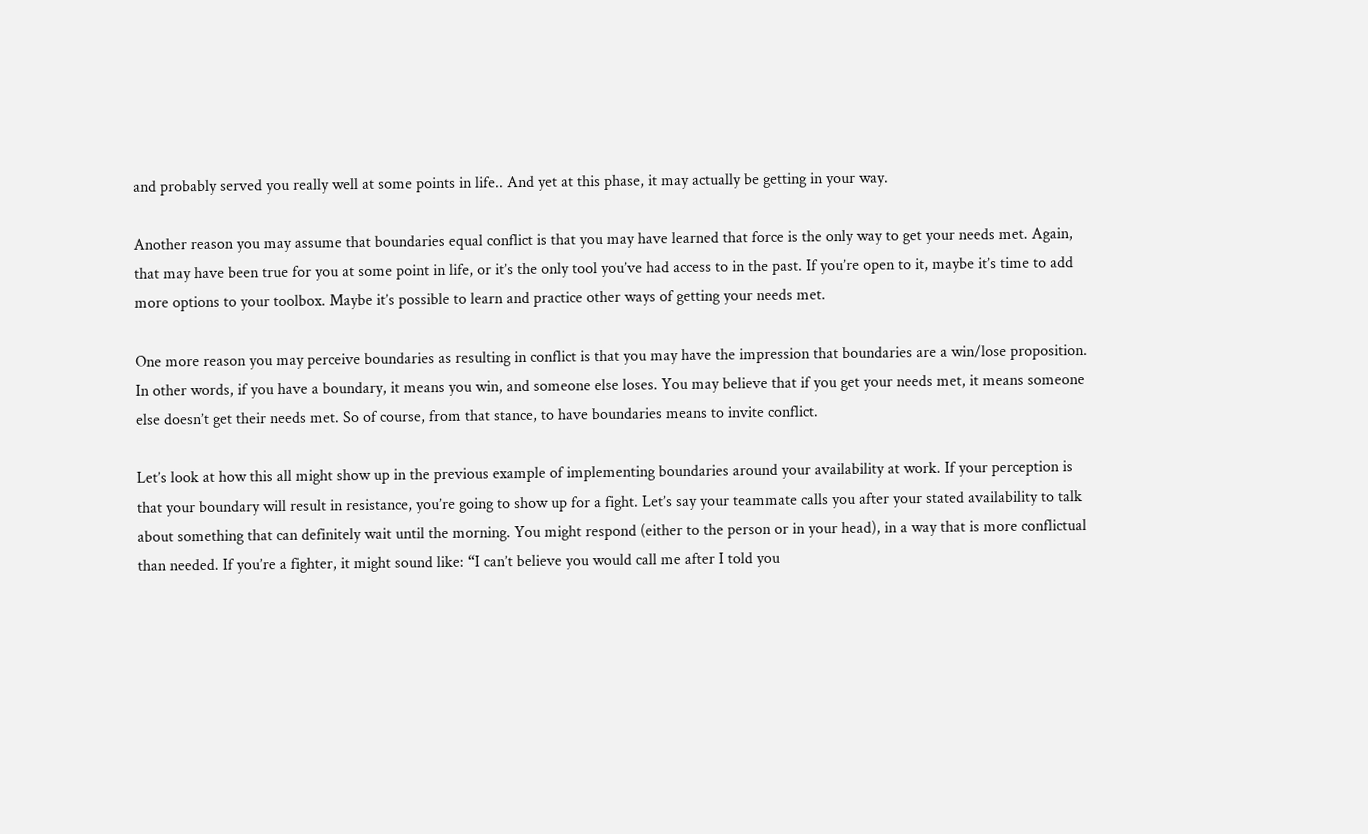and probably served you really well at some points in life.. And yet at this phase, it may actually be getting in your way.

Another reason you may assume that boundaries equal conflict is that you may have learned that force is the only way to get your needs met. Again, that may have been true for you at some point in life, or it’s the only tool you’ve had access to in the past. If you’re open to it, maybe it’s time to add more options to your toolbox. Maybe it’s possible to learn and practice other ways of getting your needs met.

One more reason you may perceive boundaries as resulting in conflict is that you may have the impression that boundaries are a win/lose proposition. In other words, if you have a boundary, it means you win, and someone else loses. You may believe that if you get your needs met, it means someone else doesn’t get their needs met. So of course, from that stance, to have boundaries means to invite conflict.

Let’s look at how this all might show up in the previous example of implementing boundaries around your availability at work. If your perception is that your boundary will result in resistance, you’re going to show up for a fight. Let’s say your teammate calls you after your stated availability to talk about something that can definitely wait until the morning. You might respond (either to the person or in your head), in a way that is more conflictual than needed. If you’re a fighter, it might sound like: “I can’t believe you would call me after I told you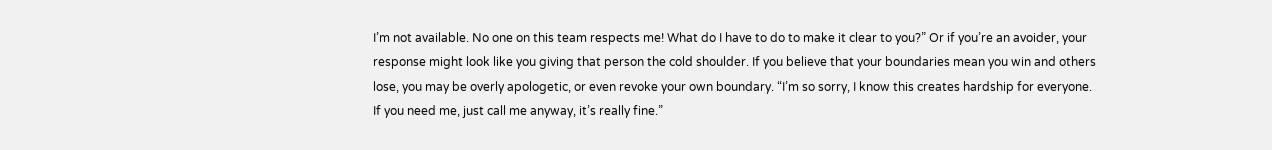I’m not available. No one on this team respects me! What do I have to do to make it clear to you?” Or if you’re an avoider, your response might look like you giving that person the cold shoulder. If you believe that your boundaries mean you win and others lose, you may be overly apologetic, or even revoke your own boundary. “I’m so sorry, I know this creates hardship for everyone. If you need me, just call me anyway, it’s really fine.”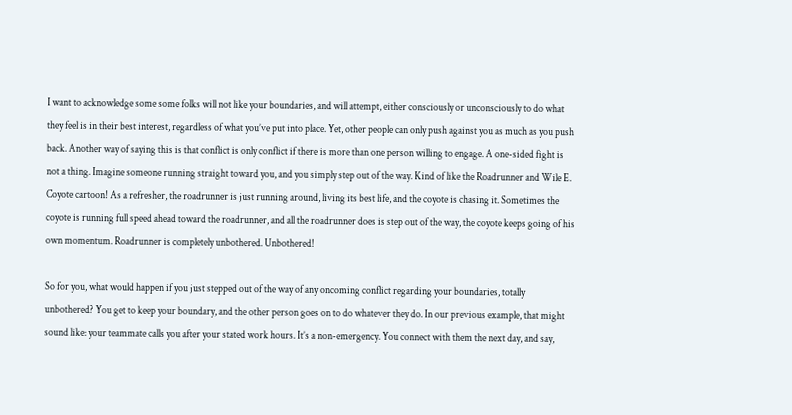I want to acknowledge some some folks will not like your boundaries, and will attempt, either consciously or unconsciously to do what they feel is in their best interest, regardless of what you’ve put into place. Yet, other people can only push against you as much as you push back. Another way of saying this is that conflict is only conflict if there is more than one person willing to engage. A one-sided fight is not a thing. Imagine someone running straight toward you, and you simply step out of the way. Kind of like the Roadrunner and Wile E. Coyote cartoon! As a refresher, the roadrunner is just running around, living its best life, and the coyote is chasing it. Sometimes the coyote is running full speed ahead toward the roadrunner, and all the roadrunner does is step out of the way, the coyote keeps going of his own momentum. Roadrunner is completely unbothered. Unbothered!

So for you, what would happen if you just stepped out of the way of any oncoming conflict regarding your boundaries, totally unbothered? You get to keep your boundary, and the other person goes on to do whatever they do. In our previous example, that might sound like: your teammate calls you after your stated work hours. It’s a non-emergency. You connect with them the next day, and say,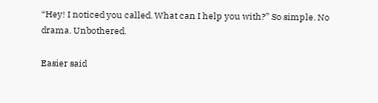“Hey! I noticed you called. What can I help you with?” So simple. No drama. Unbothered.

Easier said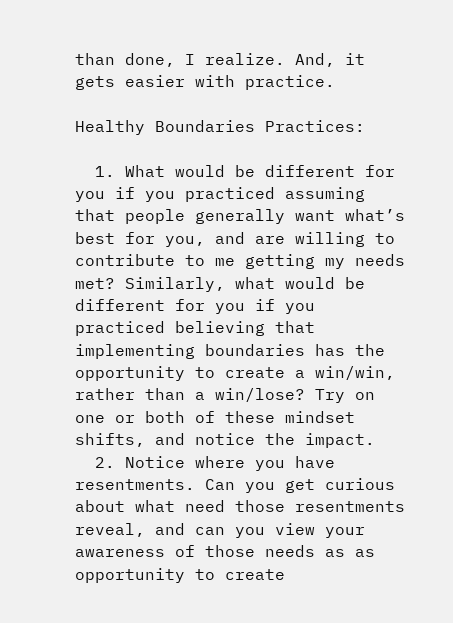than done, I realize. And, it gets easier with practice.

Healthy Boundaries Practices:

  1. What would be different for you if you practiced assuming that people generally want what’s best for you, and are willing to contribute to me getting my needs met? Similarly, what would be different for you if you practiced believing that implementing boundaries has the opportunity to create a win/win, rather than a win/lose? Try on one or both of these mindset shifts, and notice the impact.
  2. Notice where you have resentments. Can you get curious about what need those resentments reveal, and can you view your awareness of those needs as as opportunity to create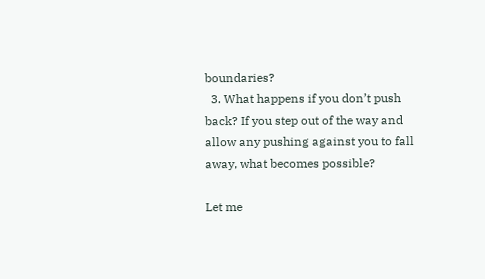boundaries?
  3. What happens if you don’t push back? If you step out of the way and allow any pushing against you to fall away, what becomes possible?

Let me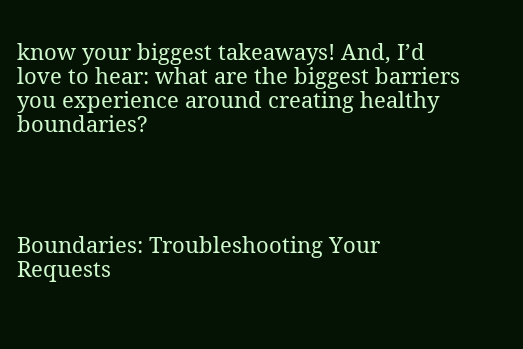know your biggest takeaways! And, I’d love to hear: what are the biggest barriers you experience around creating healthy boundaries?




Boundaries: Troubleshooting Your Requests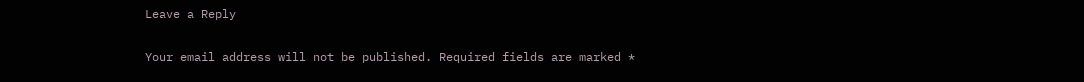Leave a Reply

Your email address will not be published. Required fields are marked *